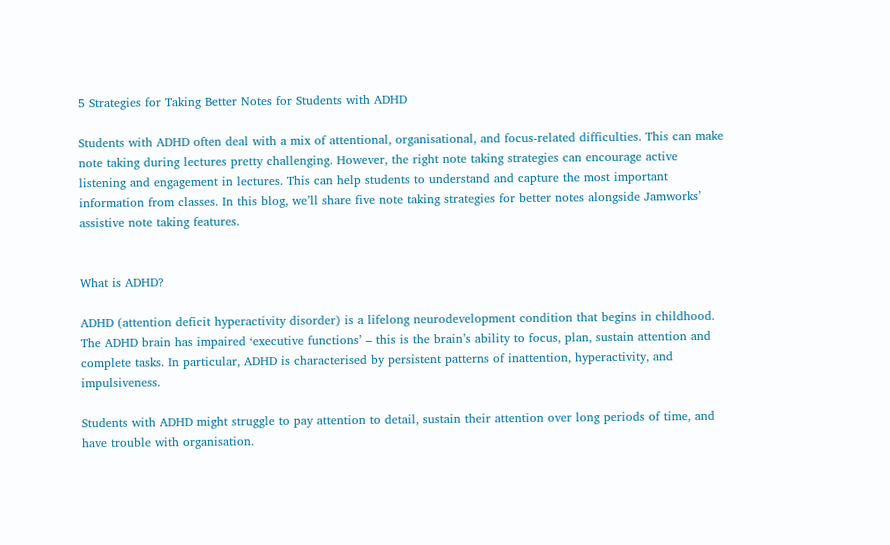5 Strategies for Taking Better Notes for Students with ADHD

Students with ADHD often deal with a mix of attentional, organisational, and focus-related difficulties. This can make note taking during lectures pretty challenging. However, the right note taking strategies can encourage active listening and engagement in lectures. This can help students to understand and capture the most important information from classes. In this blog, we’ll share five note taking strategies for better notes alongside Jamworks’ assistive note taking features.


What is ADHD?

ADHD (attention deficit hyperactivity disorder) is a lifelong neurodevelopment condition that begins in childhood. The ADHD brain has impaired ‘executive functions’ – this is the brain’s ability to focus, plan, sustain attention and complete tasks. In particular, ADHD is characterised by persistent patterns of inattention, hyperactivity, and impulsiveness.

Students with ADHD might struggle to pay attention to detail, sustain their attention over long periods of time, and have trouble with organisation.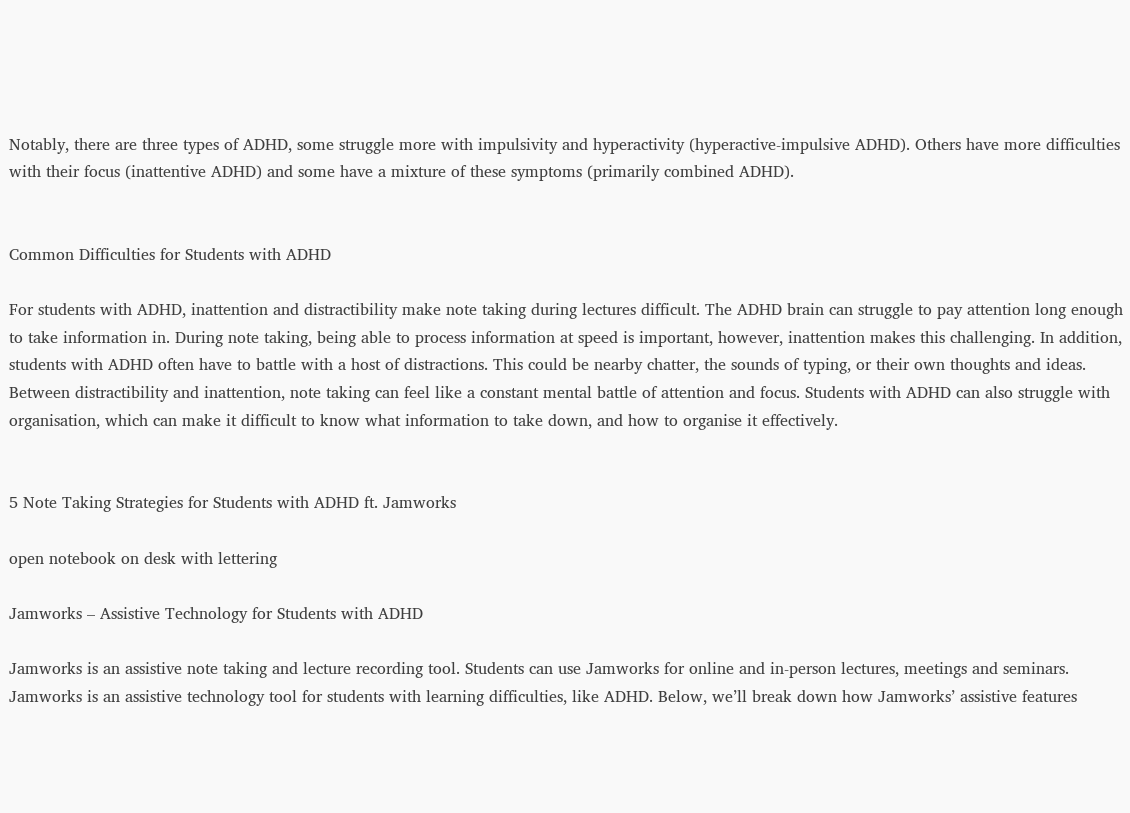Notably, there are three types of ADHD, some struggle more with impulsivity and hyperactivity (hyperactive-impulsive ADHD). Others have more difficulties with their focus (inattentive ADHD) and some have a mixture of these symptoms (primarily combined ADHD).


Common Difficulties for Students with ADHD

For students with ADHD, inattention and distractibility make note taking during lectures difficult. The ADHD brain can struggle to pay attention long enough to take information in. During note taking, being able to process information at speed is important, however, inattention makes this challenging. In addition, students with ADHD often have to battle with a host of distractions. This could be nearby chatter, the sounds of typing, or their own thoughts and ideas. Between distractibility and inattention, note taking can feel like a constant mental battle of attention and focus. Students with ADHD can also struggle with organisation, which can make it difficult to know what information to take down, and how to organise it effectively.


5 Note Taking Strategies for Students with ADHD ft. Jamworks

open notebook on desk with lettering

Jamworks – Assistive Technology for Students with ADHD

Jamworks is an assistive note taking and lecture recording tool. Students can use Jamworks for online and in-person lectures, meetings and seminars. Jamworks is an assistive technology tool for students with learning difficulties, like ADHD. Below, we’ll break down how Jamworks’ assistive features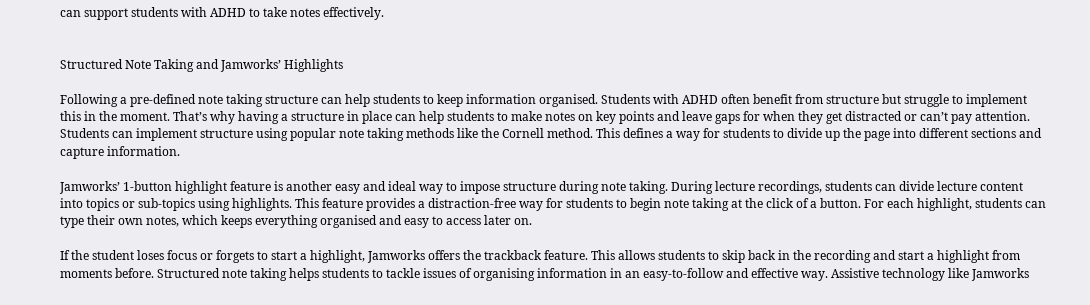can support students with ADHD to take notes effectively.


Structured Note Taking and Jamworks’ Highlights

Following a pre-defined note taking structure can help students to keep information organised. Students with ADHD often benefit from structure but struggle to implement this in the moment. That’s why having a structure in place can help students to make notes on key points and leave gaps for when they get distracted or can’t pay attention. Students can implement structure using popular note taking methods like the Cornell method. This defines a way for students to divide up the page into different sections and capture information.

Jamworks’ 1-button highlight feature is another easy and ideal way to impose structure during note taking. During lecture recordings, students can divide lecture content into topics or sub-topics using highlights. This feature provides a distraction-free way for students to begin note taking at the click of a button. For each highlight, students can type their own notes, which keeps everything organised and easy to access later on.

If the student loses focus or forgets to start a highlight, Jamworks offers the trackback feature. This allows students to skip back in the recording and start a highlight from moments before. Structured note taking helps students to tackle issues of organising information in an easy-to-follow and effective way. Assistive technology like Jamworks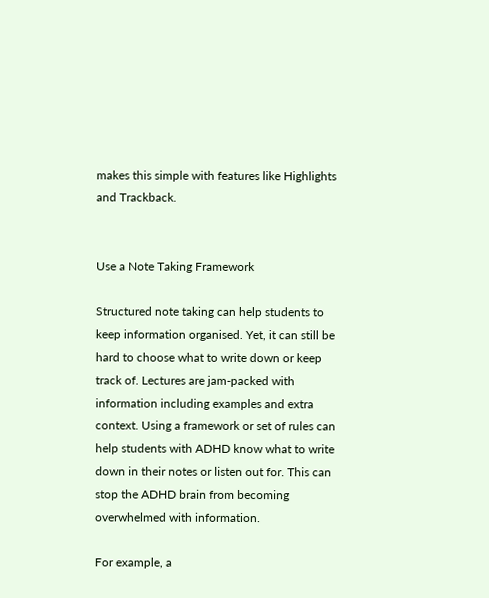makes this simple with features like Highlights and Trackback.


Use a Note Taking Framework

Structured note taking can help students to keep information organised. Yet, it can still be hard to choose what to write down or keep track of. Lectures are jam-packed with information including examples and extra context. Using a framework or set of rules can help students with ADHD know what to write down in their notes or listen out for. This can stop the ADHD brain from becoming overwhelmed with information.

For example, a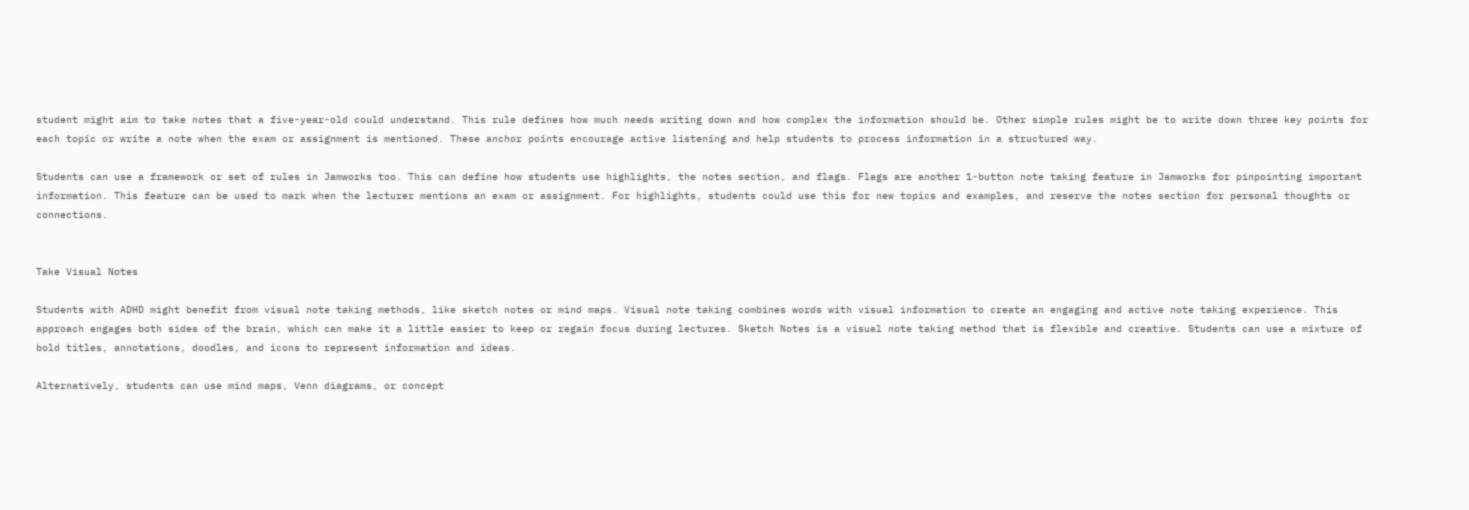student might aim to take notes that a five-year-old could understand. This rule defines how much needs writing down and how complex the information should be. Other simple rules might be to write down three key points for each topic or write a note when the exam or assignment is mentioned. These anchor points encourage active listening and help students to process information in a structured way.

Students can use a framework or set of rules in Jamworks too. This can define how students use highlights, the notes section, and flags. Flags are another 1-button note taking feature in Jamworks for pinpointing important information. This feature can be used to mark when the lecturer mentions an exam or assignment. For highlights, students could use this for new topics and examples, and reserve the notes section for personal thoughts or connections.


Take Visual Notes

Students with ADHD might benefit from visual note taking methods, like sketch notes or mind maps. Visual note taking combines words with visual information to create an engaging and active note taking experience. This approach engages both sides of the brain, which can make it a little easier to keep or regain focus during lectures. Sketch Notes is a visual note taking method that is flexible and creative. Students can use a mixture of bold titles, annotations, doodles, and icons to represent information and ideas.

Alternatively, students can use mind maps, Venn diagrams, or concept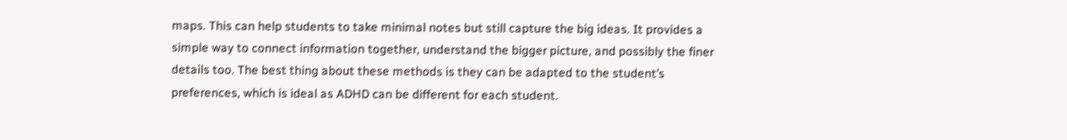maps. This can help students to take minimal notes but still capture the big ideas. It provides a simple way to connect information together, understand the bigger picture, and possibly the finer details too. The best thing about these methods is they can be adapted to the student’s preferences, which is ideal as ADHD can be different for each student.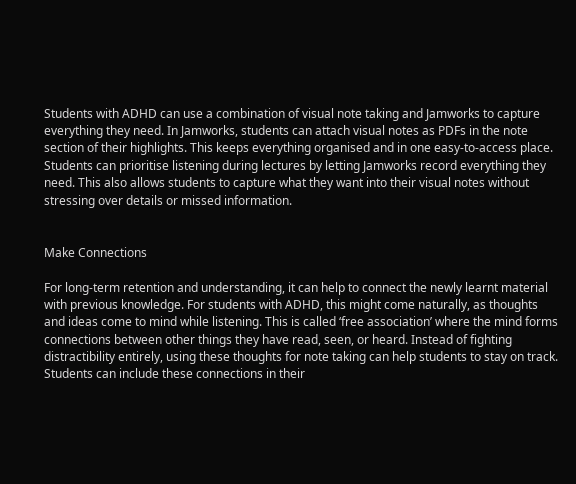Students with ADHD can use a combination of visual note taking and Jamworks to capture everything they need. In Jamworks, students can attach visual notes as PDFs in the note section of their highlights. This keeps everything organised and in one easy-to-access place. Students can prioritise listening during lectures by letting Jamworks record everything they need. This also allows students to capture what they want into their visual notes without stressing over details or missed information.


Make Connections

For long-term retention and understanding, it can help to connect the newly learnt material with previous knowledge. For students with ADHD, this might come naturally, as thoughts and ideas come to mind while listening. This is called ‘free association’ where the mind forms connections between other things they have read, seen, or heard. Instead of fighting distractibility entirely, using these thoughts for note taking can help students to stay on track. Students can include these connections in their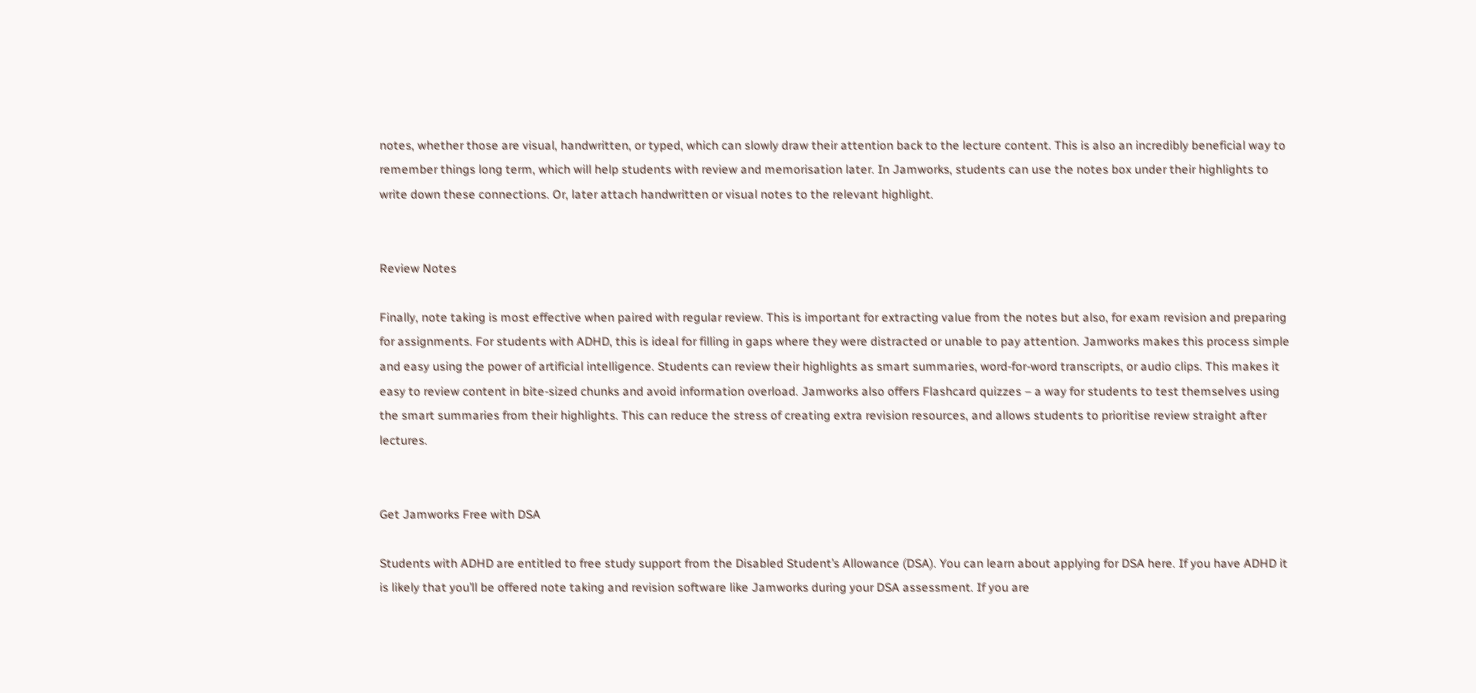notes, whether those are visual, handwritten, or typed, which can slowly draw their attention back to the lecture content. This is also an incredibly beneficial way to remember things long term, which will help students with review and memorisation later. In Jamworks, students can use the notes box under their highlights to write down these connections. Or, later attach handwritten or visual notes to the relevant highlight.


Review Notes

Finally, note taking is most effective when paired with regular review. This is important for extracting value from the notes but also, for exam revision and preparing for assignments. For students with ADHD, this is ideal for filling in gaps where they were distracted or unable to pay attention. Jamworks makes this process simple and easy using the power of artificial intelligence. Students can review their highlights as smart summaries, word-for-word transcripts, or audio clips. This makes it easy to review content in bite-sized chunks and avoid information overload. Jamworks also offers Flashcard quizzes – a way for students to test themselves using the smart summaries from their highlights. This can reduce the stress of creating extra revision resources, and allows students to prioritise review straight after lectures.


Get Jamworks Free with DSA

Students with ADHD are entitled to free study support from the Disabled Student’s Allowance (DSA). You can learn about applying for DSA here. If you have ADHD it is likely that you’ll be offered note taking and revision software like Jamworks during your DSA assessment. If you are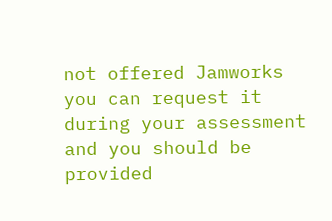not offered Jamworks you can request it during your assessment and you should be provided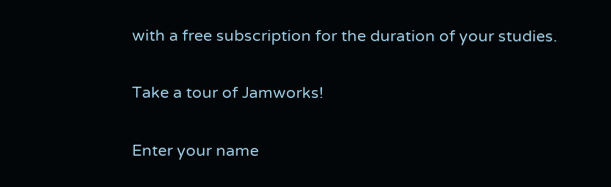with a free subscription for the duration of your studies.

Take a tour of Jamworks!

Enter your name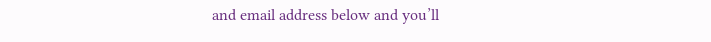and email address below and you’ll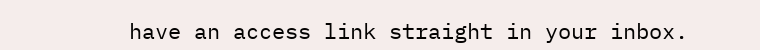have an access link straight in your inbox.